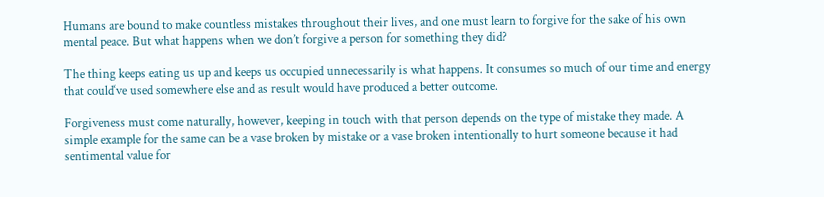Humans are bound to make countless mistakes throughout their lives, and one must learn to forgive for the sake of his own mental peace. But what happens when we don’t forgive a person for something they did?

The thing keeps eating us up and keeps us occupied unnecessarily is what happens. It consumes so much of our time and energy that could‘ve used somewhere else and as result would have produced a better outcome.

Forgiveness must come naturally, however, keeping in touch with that person depends on the type of mistake they made. A simple example for the same can be a vase broken by mistake or a vase broken intentionally to hurt someone because it had sentimental value for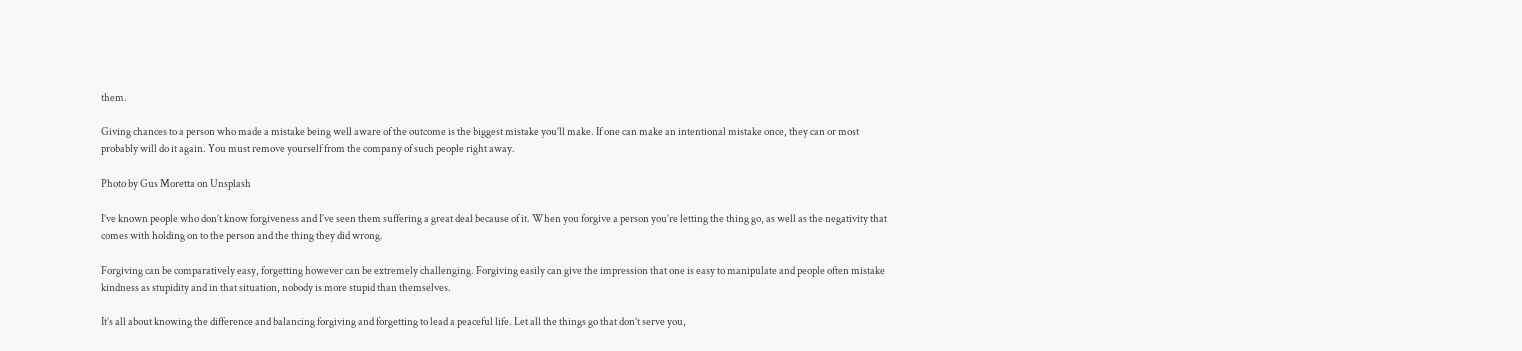them.

Giving chances to a person who made a mistake being well aware of the outcome is the biggest mistake you’ll make. If one can make an intentional mistake once, they can or most probably will do it again. You must remove yourself from the company of such people right away.

Photo by Gus Moretta on Unsplash

I’ve known people who don’t know forgiveness and I’ve seen them suffering a great deal because of it. When you forgive a person you’re letting the thing go, as well as the negativity that comes with holding on to the person and the thing they did wrong.

Forgiving can be comparatively easy, forgetting however can be extremely challenging. Forgiving easily can give the impression that one is easy to manipulate and people often mistake kindness as stupidity and in that situation, nobody is more stupid than themselves.

It’s all about knowing the difference and balancing forgiving and forgetting to lead a peaceful life. Let all the things go that don’t serve you,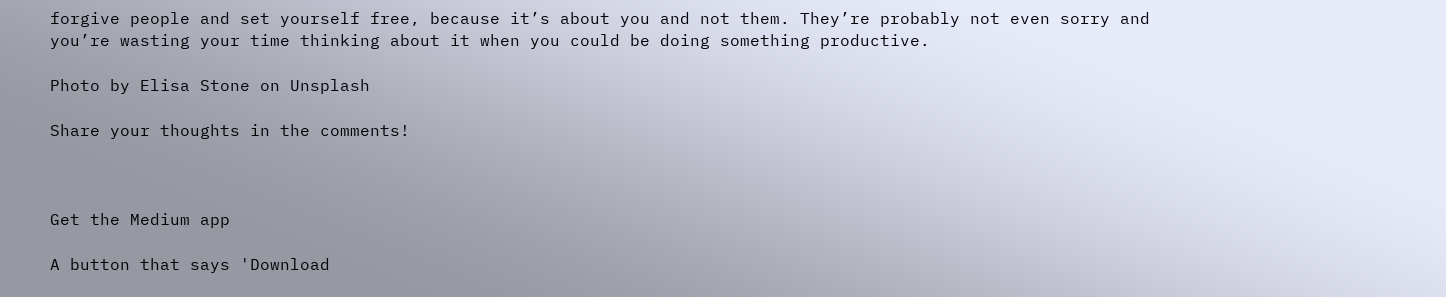forgive people and set yourself free, because it’s about you and not them. They’re probably not even sorry and you’re wasting your time thinking about it when you could be doing something productive.

Photo by Elisa Stone on Unsplash

Share your thoughts in the comments!



Get the Medium app

A button that says 'Download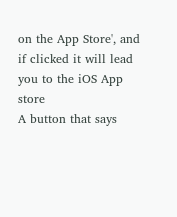on the App Store', and if clicked it will lead you to the iOS App store
A button that says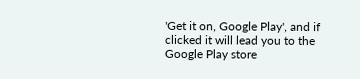'Get it on, Google Play', and if clicked it will lead you to the Google Play store